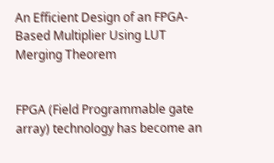An Efficient Design of an FPGA-Based Multiplier Using LUT Merging Theorem


FPGA (Field Programmable gate array) technology has become an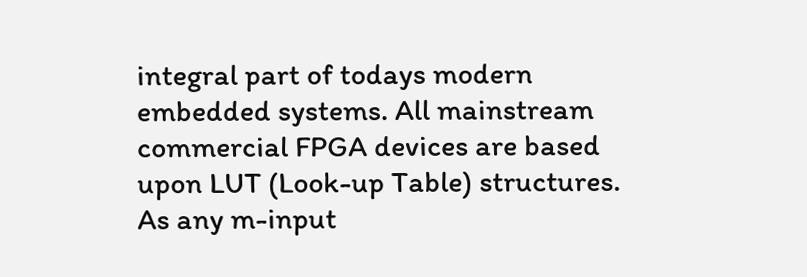integral part of todays modern embedded systems. All mainstream commercial FPGA devices are based upon LUT (Look-up Table) structures. As any m-input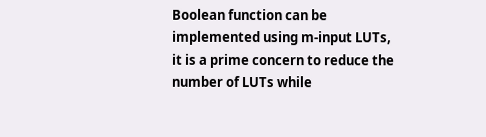Boolean function can be implemented using m-input LUTs, it is a prime concern to reduce the number of LUTs while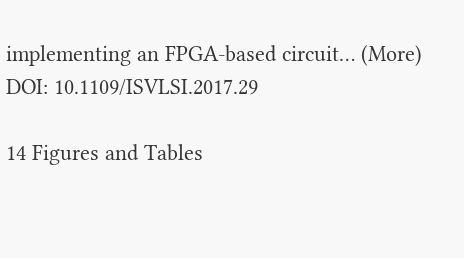implementing an FPGA-based circuit… (More)
DOI: 10.1109/ISVLSI.2017.29

14 Figures and Tables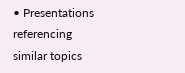• Presentations referencing similar topics